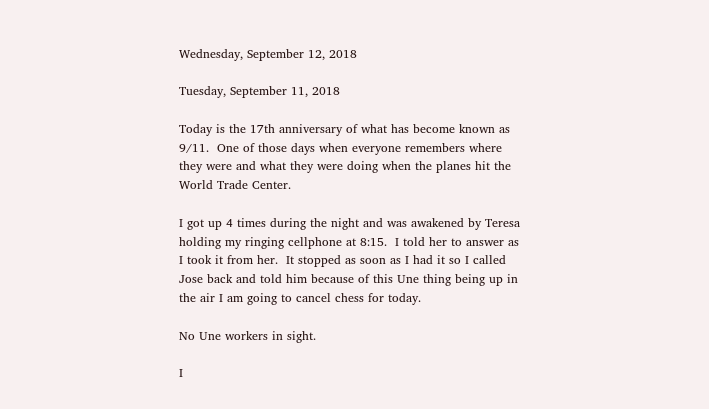Wednesday, September 12, 2018

Tuesday, September 11, 2018

Today is the 17th anniversary of what has become known as 9/11.  One of those days when everyone remembers where they were and what they were doing when the planes hit the World Trade Center.

I got up 4 times during the night and was awakened by Teresa holding my ringing cellphone at 8:15.  I told her to answer as I took it from her.  It stopped as soon as I had it so I called Jose back and told him because of this Une thing being up in the air I am going to cancel chess for today.

No Une workers in sight.

I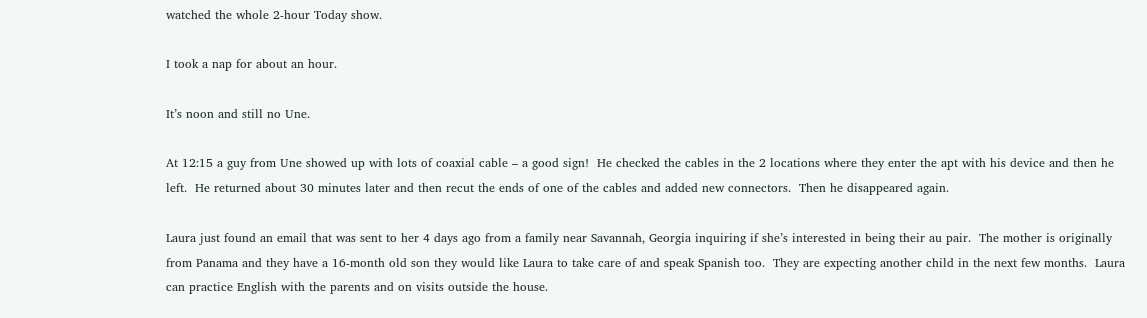watched the whole 2-hour Today show.

I took a nap for about an hour.

It’s noon and still no Une.

At 12:15 a guy from Une showed up with lots of coaxial cable – a good sign!  He checked the cables in the 2 locations where they enter the apt with his device and then he left.  He returned about 30 minutes later and then recut the ends of one of the cables and added new connectors.  Then he disappeared again.

Laura just found an email that was sent to her 4 days ago from a family near Savannah, Georgia inquiring if she’s interested in being their au pair.  The mother is originally from Panama and they have a 16-month old son they would like Laura to take care of and speak Spanish too.  They are expecting another child in the next few months.  Laura can practice English with the parents and on visits outside the house.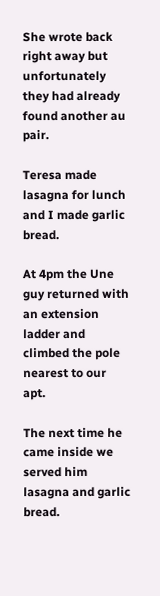She wrote back right away but unfortunately they had already found another au pair.

Teresa made lasagna for lunch and I made garlic bread.

At 4pm the Une guy returned with an extension ladder and climbed the pole nearest to our apt.

The next time he came inside we served him lasagna and garlic bread.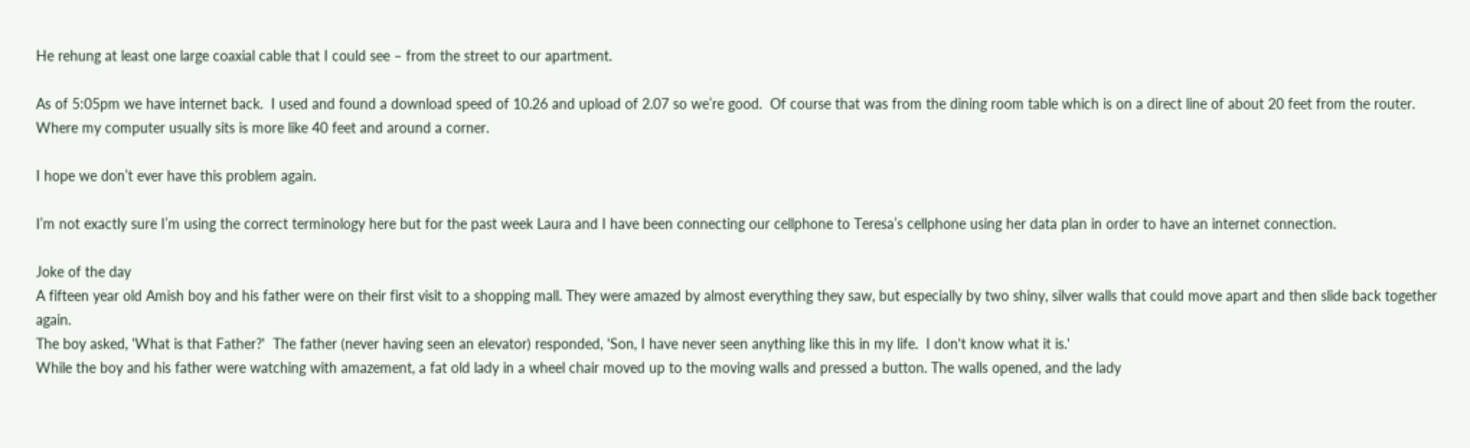He rehung at least one large coaxial cable that I could see – from the street to our apartment.

As of 5:05pm we have internet back.  I used and found a download speed of 10.26 and upload of 2.07 so we’re good.  Of course that was from the dining room table which is on a direct line of about 20 feet from the router.  Where my computer usually sits is more like 40 feet and around a corner.

I hope we don’t ever have this problem again.

I’m not exactly sure I’m using the correct terminology here but for the past week Laura and I have been connecting our cellphone to Teresa’s cellphone using her data plan in order to have an internet connection.

Joke of the day
A fifteen year old Amish boy and his father were on their first visit to a shopping mall. They were amazed by almost everything they saw, but especially by two shiny, silver walls that could move apart and then slide back together again.
The boy asked, 'What is that Father?'  The father (never having seen an elevator) responded, 'Son, I have never seen anything like this in my life.  I don't know what it is.'
While the boy and his father were watching with amazement, a fat old lady in a wheel chair moved up to the moving walls and pressed a button. The walls opened, and the lady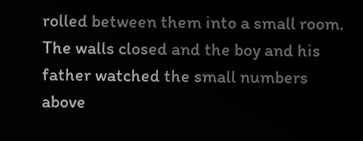rolled between them into a small room. The walls closed and the boy and his father watched the small numbers above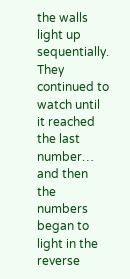the walls light up sequentially.
They continued to watch until it reached the last number… and then the numbers began to light in the reverse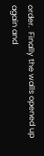order.  Finally the walls opened up again and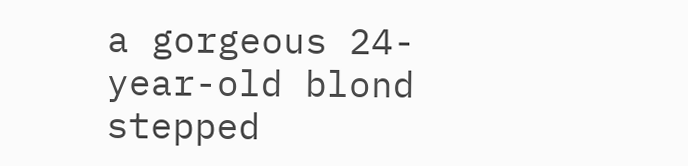a gorgeous 24-year-old blond stepped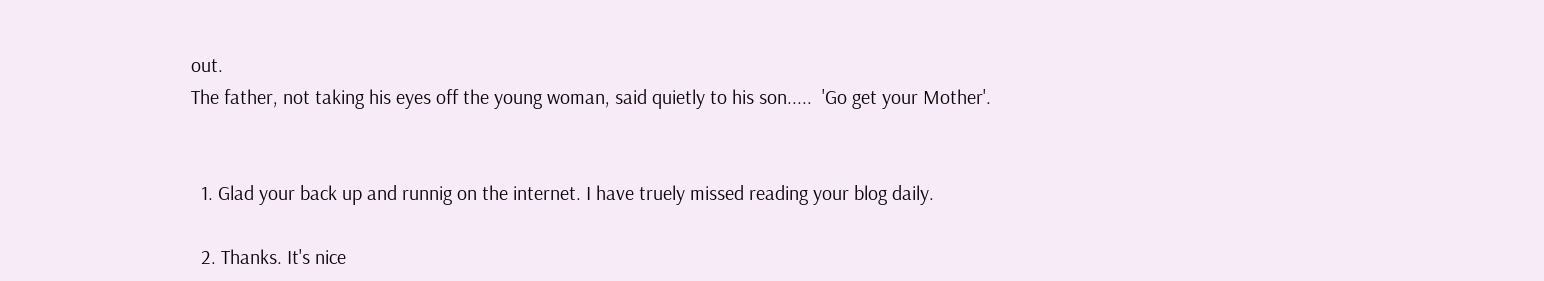out.
The father, not taking his eyes off the young woman, said quietly to his son.....  'Go get your Mother'.


  1. Glad your back up and runnig on the internet. I have truely missed reading your blog daily.

  2. Thanks. It's nice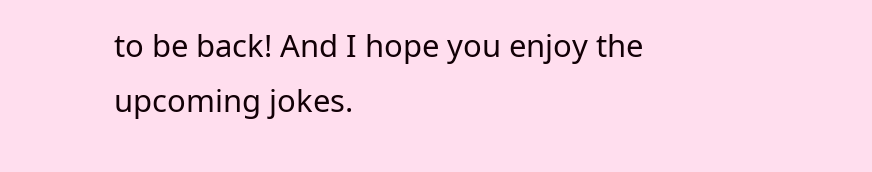to be back! And I hope you enjoy the upcoming jokes.